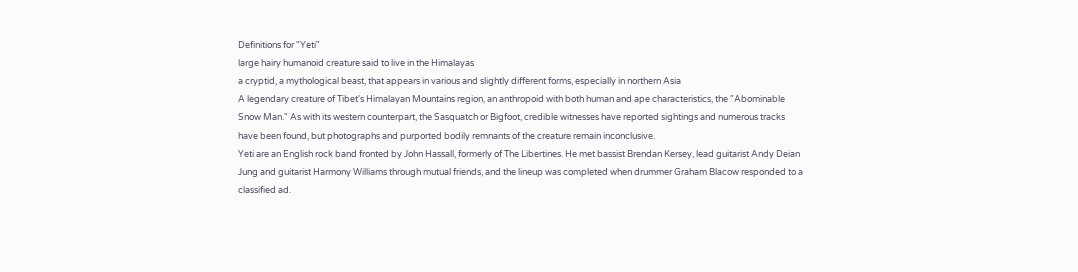Definitions for "Yeti"
large hairy humanoid creature said to live in the Himalayas
a cryptid, a mythological beast, that appears in various and slightly different forms, especially in northern Asia
A legendary creature of Tibet's Himalayan Mountains region, an anthropoid with both human and ape characteristics, the "Abominable Snow Man." As with its western counterpart, the Sasquatch or Bigfoot, credible witnesses have reported sightings and numerous tracks have been found, but photographs and purported bodily remnants of the creature remain inconclusive.
Yeti are an English rock band fronted by John Hassall, formerly of The Libertines. He met bassist Brendan Kersey, lead guitarist Andy Deian Jung and guitarist Harmony Williams through mutual friends, and the lineup was completed when drummer Graham Blacow responded to a classified ad.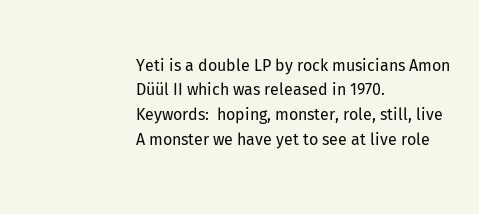Yeti is a double LP by rock musicians Amon Düül II which was released in 1970.
Keywords:  hoping, monster, role, still, live
A monster we have yet to see at live role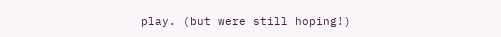play. (but were still hoping!)